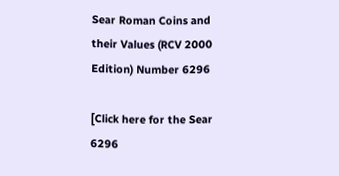Sear Roman Coins and their Values (RCV 2000 Edition) Number 6296

[Click here for the Sear 6296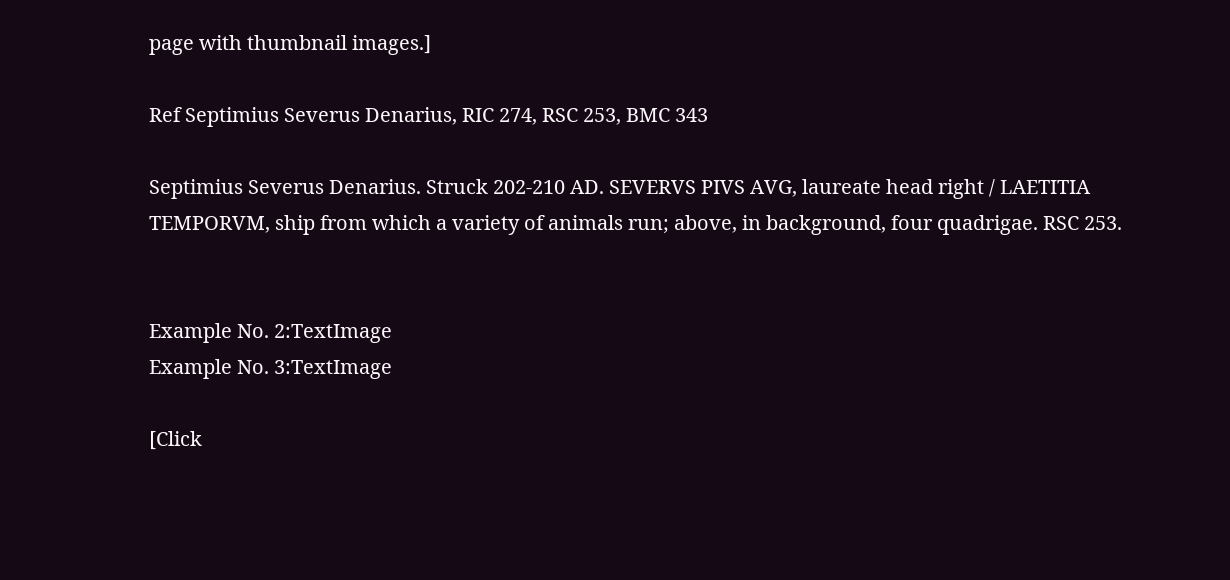page with thumbnail images.]

Ref Septimius Severus Denarius, RIC 274, RSC 253, BMC 343

Septimius Severus Denarius. Struck 202-210 AD. SEVERVS PIVS AVG, laureate head right / LAETITIA TEMPORVM, ship from which a variety of animals run; above, in background, four quadrigae. RSC 253.


Example No. 2:TextImage
Example No. 3:TextImage

[Click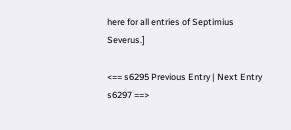here for all entries of Septimius Severus.]

<== s6295 Previous Entry | Next Entry s6297 ==>